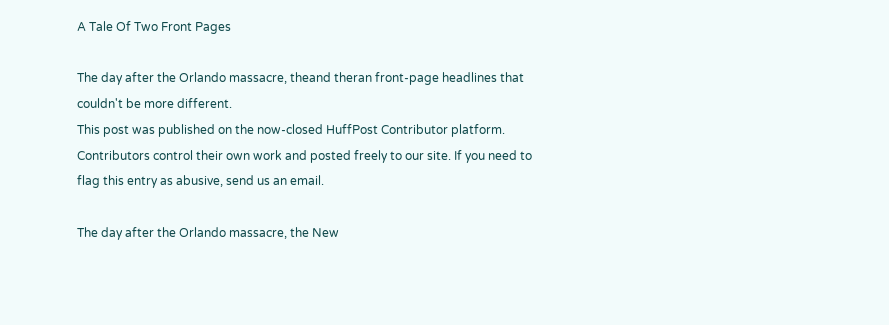A Tale Of Two Front Pages

The day after the Orlando massacre, theand theran front-page headlines that couldn't be more different.
This post was published on the now-closed HuffPost Contributor platform. Contributors control their own work and posted freely to our site. If you need to flag this entry as abusive, send us an email.

The day after the Orlando massacre, the New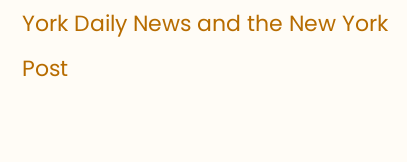York Daily News and the New York Post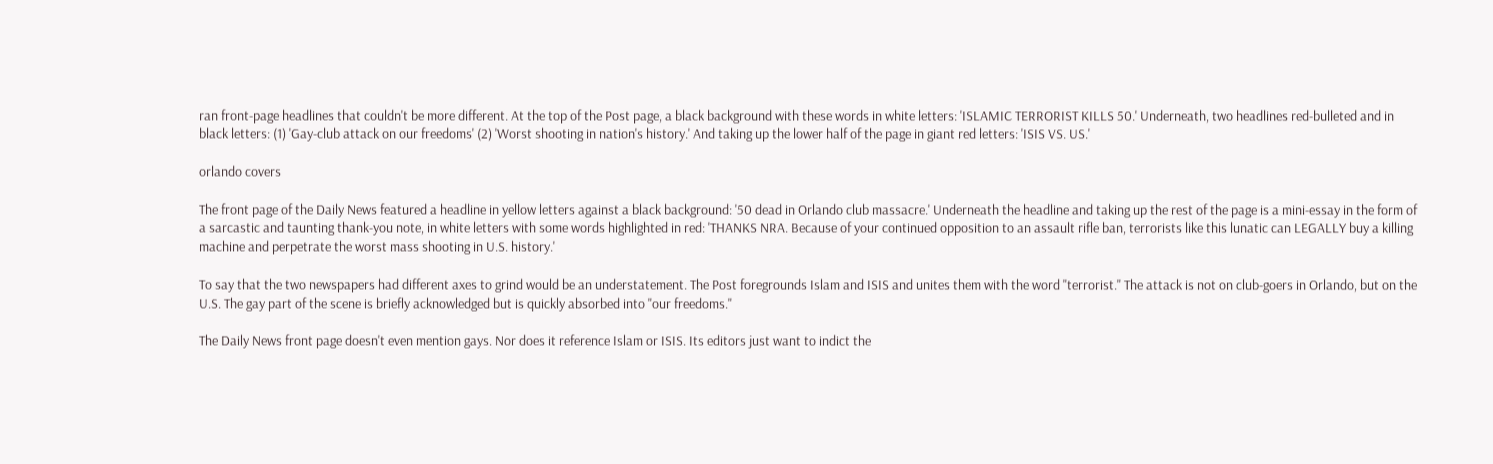ran front-page headlines that couldn't be more different. At the top of the Post page, a black background with these words in white letters: 'ISLAMIC TERRORIST KILLS 50.' Underneath, two headlines red-bulleted and in black letters: (1) 'Gay-club attack on our freedoms' (2) 'Worst shooting in nation's history.' And taking up the lower half of the page in giant red letters: 'ISIS VS. US.'

orlando covers

The front page of the Daily News featured a headline in yellow letters against a black background: '50 dead in Orlando club massacre.' Underneath the headline and taking up the rest of the page is a mini-essay in the form of a sarcastic and taunting thank-you note, in white letters with some words highlighted in red: 'THANKS NRA. Because of your continued opposition to an assault rifle ban, terrorists like this lunatic can LEGALLY buy a killing machine and perpetrate the worst mass shooting in U.S. history.'

To say that the two newspapers had different axes to grind would be an understatement. The Post foregrounds Islam and ISIS and unites them with the word "terrorist." The attack is not on club-goers in Orlando, but on the U.S. The gay part of the scene is briefly acknowledged but is quickly absorbed into "our freedoms."

The Daily News front page doesn't even mention gays. Nor does it reference Islam or ISIS. Its editors just want to indict the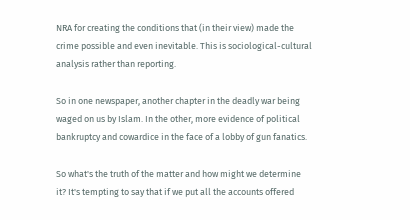NRA for creating the conditions that (in their view) made the crime possible and even inevitable. This is sociological-cultural analysis rather than reporting.

So in one newspaper, another chapter in the deadly war being waged on us by Islam. In the other, more evidence of political bankruptcy and cowardice in the face of a lobby of gun fanatics.

So what's the truth of the matter and how might we determine it? It's tempting to say that if we put all the accounts offered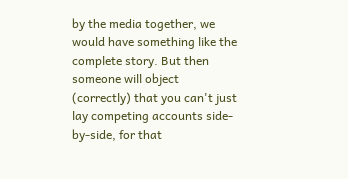by the media together, we would have something like the complete story. But then someone will object (correctly) that you can't just lay competing accounts side-by-side, for that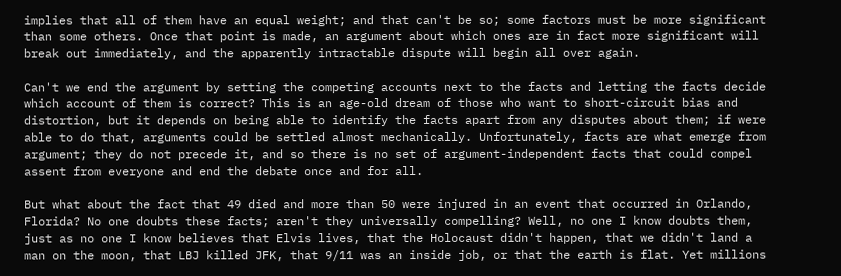implies that all of them have an equal weight; and that can't be so; some factors must be more significant than some others. Once that point is made, an argument about which ones are in fact more significant will break out immediately, and the apparently intractable dispute will begin all over again.

Can't we end the argument by setting the competing accounts next to the facts and letting the facts decide which account of them is correct? This is an age-old dream of those who want to short-circuit bias and distortion, but it depends on being able to identify the facts apart from any disputes about them; if were able to do that, arguments could be settled almost mechanically. Unfortunately, facts are what emerge from argument; they do not precede it, and so there is no set of argument-independent facts that could compel assent from everyone and end the debate once and for all.

But what about the fact that 49 died and more than 50 were injured in an event that occurred in Orlando, Florida? No one doubts these facts; aren't they universally compelling? Well, no one I know doubts them, just as no one I know believes that Elvis lives, that the Holocaust didn't happen, that we didn't land a man on the moon, that LBJ killed JFK, that 9/11 was an inside job, or that the earth is flat. Yet millions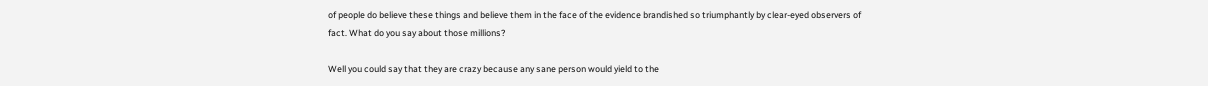of people do believe these things and believe them in the face of the evidence brandished so triumphantly by clear-eyed observers of fact. What do you say about those millions?

Well you could say that they are crazy because any sane person would yield to the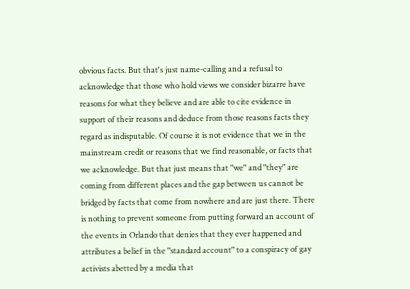obvious facts. But that's just name-calling and a refusal to acknowledge that those who hold views we consider bizarre have reasons for what they believe and are able to cite evidence in support of their reasons and deduce from those reasons facts they regard as indisputable. Of course it is not evidence that we in the mainstream credit or reasons that we find reasonable, or facts that we acknowledge. But that just means that "we" and "they" are coming from different places and the gap between us cannot be bridged by facts that come from nowhere and are just there. There is nothing to prevent someone from putting forward an account of the events in Orlando that denies that they ever happened and attributes a belief in the "standard account" to a conspiracy of gay activists abetted by a media that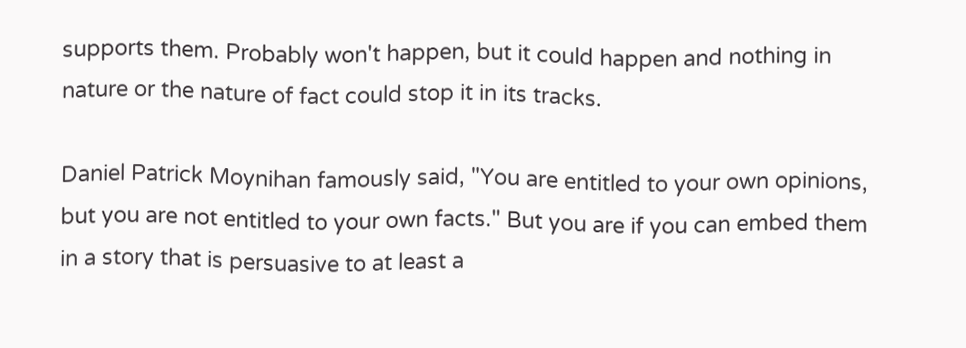supports them. Probably won't happen, but it could happen and nothing in nature or the nature of fact could stop it in its tracks.

Daniel Patrick Moynihan famously said, "You are entitled to your own opinions, but you are not entitled to your own facts." But you are if you can embed them in a story that is persuasive to at least a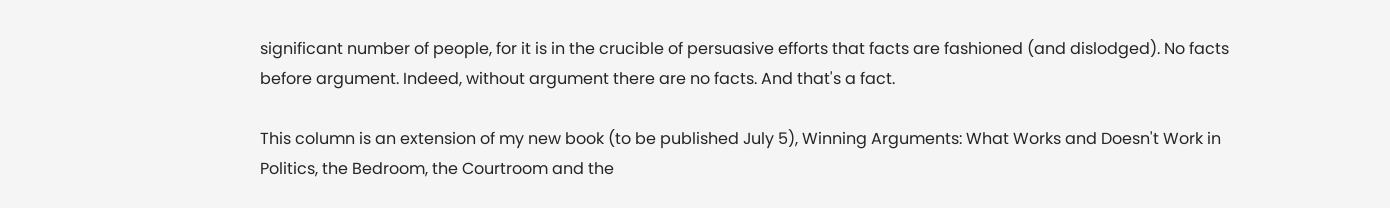significant number of people, for it is in the crucible of persuasive efforts that facts are fashioned (and dislodged). No facts before argument. Indeed, without argument there are no facts. And that's a fact.

This column is an extension of my new book (to be published July 5), Winning Arguments: What Works and Doesn't Work in Politics, the Bedroom, the Courtroom and the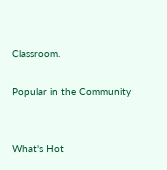Classroom.

Popular in the Community


What's Hot